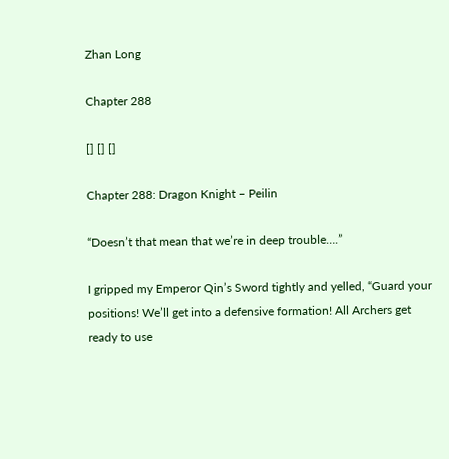Zhan Long

Chapter 288

[] [] []

Chapter 288: Dragon Knight – Peilin

“Doesn’t that mean that we’re in deep trouble….”

I gripped my Emperor Qin’s Sword tightly and yelled, “Guard your positions! We’ll get into a defensive formation! All Archers get ready to use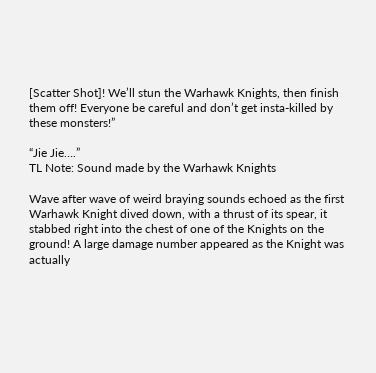[Scatter Shot]! We’ll stun the Warhawk Knights, then finish them off! Everyone be careful and don’t get insta-killed by these monsters!”

“Jie Jie….”
TL Note: Sound made by the Warhawk Knights

Wave after wave of weird braying sounds echoed as the first Warhawk Knight dived down, with a thrust of its spear, it stabbed right into the chest of one of the Knights on the ground! A large damage number appeared as the Knight was actually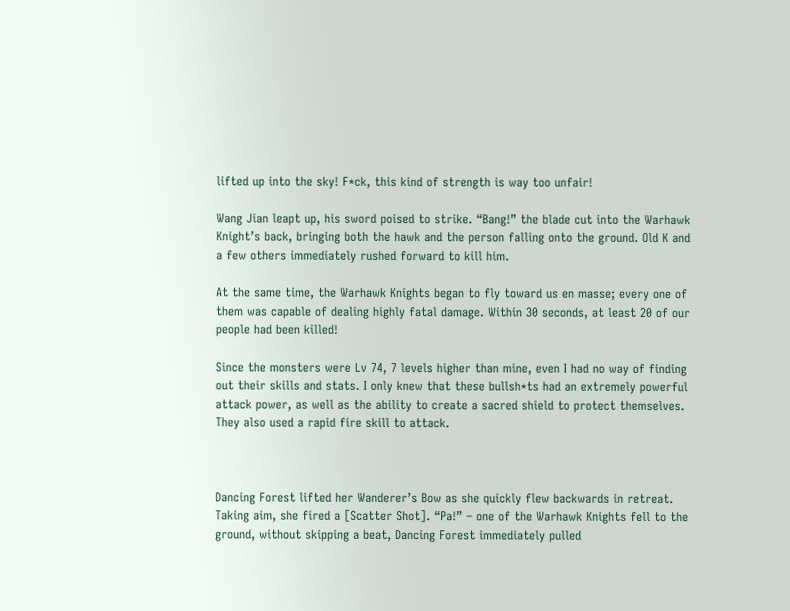lifted up into the sky! F*ck, this kind of strength is way too unfair!

Wang Jian leapt up, his sword poised to strike. “Bang!” the blade cut into the Warhawk Knight’s back, bringing both the hawk and the person falling onto the ground. Old K and a few others immediately rushed forward to kill him.

At the same time, the Warhawk Knights began to fly toward us en masse; every one of them was capable of dealing highly fatal damage. Within 30 seconds, at least 20 of our people had been killed!

Since the monsters were Lv 74, 7 levels higher than mine, even I had no way of finding out their skills and stats. I only knew that these bullsh*ts had an extremely powerful attack power, as well as the ability to create a sacred shield to protect themselves. They also used a rapid fire skill to attack.



Dancing Forest lifted her Wanderer’s Bow as she quickly flew backwards in retreat. Taking aim, she fired a [Scatter Shot]. “Pa!” – one of the Warhawk Knights fell to the ground, without skipping a beat, Dancing Forest immediately pulled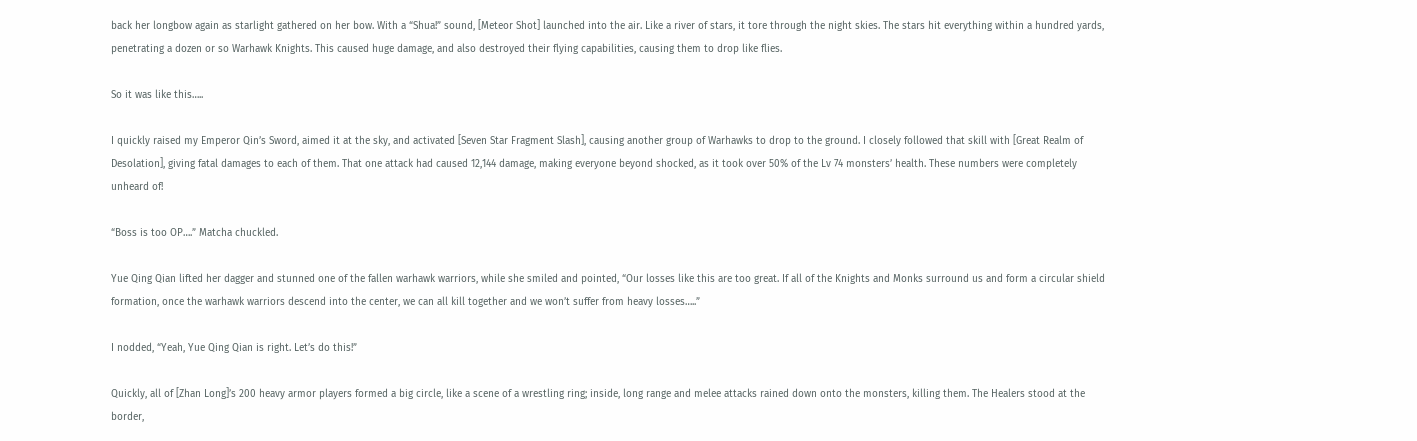back her longbow again as starlight gathered on her bow. With a “Shua!” sound, [Meteor Shot] launched into the air. Like a river of stars, it tore through the night skies. The stars hit everything within a hundred yards, penetrating a dozen or so Warhawk Knights. This caused huge damage, and also destroyed their flying capabilities, causing them to drop like flies.

So it was like this…..

I quickly raised my Emperor Qin’s Sword, aimed it at the sky, and activated [Seven Star Fragment Slash], causing another group of Warhawks to drop to the ground. I closely followed that skill with [Great Realm of Desolation], giving fatal damages to each of them. That one attack had caused 12,144 damage, making everyone beyond shocked, as it took over 50% of the Lv 74 monsters’ health. These numbers were completely unheard of!

“Boss is too OP….” Matcha chuckled.

Yue Qing Qian lifted her dagger and stunned one of the fallen warhawk warriors, while she smiled and pointed, “Our losses like this are too great. If all of the Knights and Monks surround us and form a circular shield formation, once the warhawk warriors descend into the center, we can all kill together and we won’t suffer from heavy losses…..”

I nodded, “Yeah, Yue Qing Qian is right. Let’s do this!”

Quickly, all of [Zhan Long]’s 200 heavy armor players formed a big circle, like a scene of a wrestling ring; inside, long range and melee attacks rained down onto the monsters, killing them. The Healers stood at the border,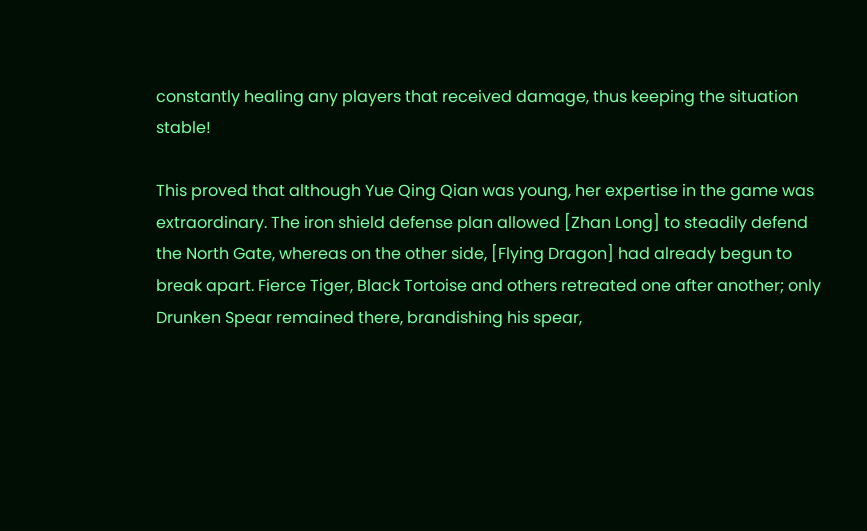constantly healing any players that received damage, thus keeping the situation stable!

This proved that although Yue Qing Qian was young, her expertise in the game was extraordinary. The iron shield defense plan allowed [Zhan Long] to steadily defend the North Gate, whereas on the other side, [Flying Dragon] had already begun to break apart. Fierce Tiger, Black Tortoise and others retreated one after another; only Drunken Spear remained there, brandishing his spear,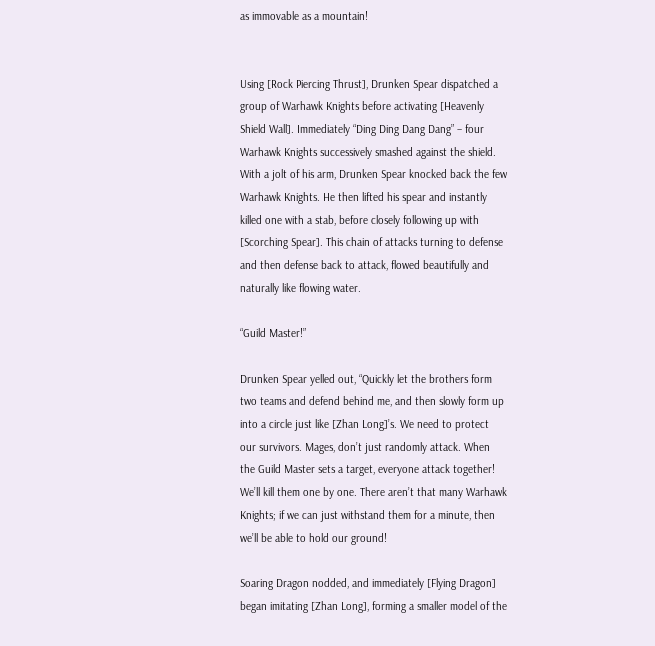as immovable as a mountain!


Using [Rock Piercing Thrust], Drunken Spear dispatched a group of Warhawk Knights before activating [Heavenly Shield Wall]. Immediately “Ding Ding Dang Dang” – four Warhawk Knights successively smashed against the shield. With a jolt of his arm, Drunken Spear knocked back the few Warhawk Knights. He then lifted his spear and instantly killed one with a stab, before closely following up with [Scorching Spear]. This chain of attacks turning to defense and then defense back to attack, flowed beautifully and naturally like flowing water.

“Guild Master!”

Drunken Spear yelled out, “Quickly let the brothers form two teams and defend behind me, and then slowly form up into a circle just like [Zhan Long]’s. We need to protect our survivors. Mages, don’t just randomly attack. When the Guild Master sets a target, everyone attack together! We’ll kill them one by one. There aren’t that many Warhawk Knights; if we can just withstand them for a minute, then we’ll be able to hold our ground!

Soaring Dragon nodded, and immediately [Flying Dragon] began imitating [Zhan Long], forming a smaller model of the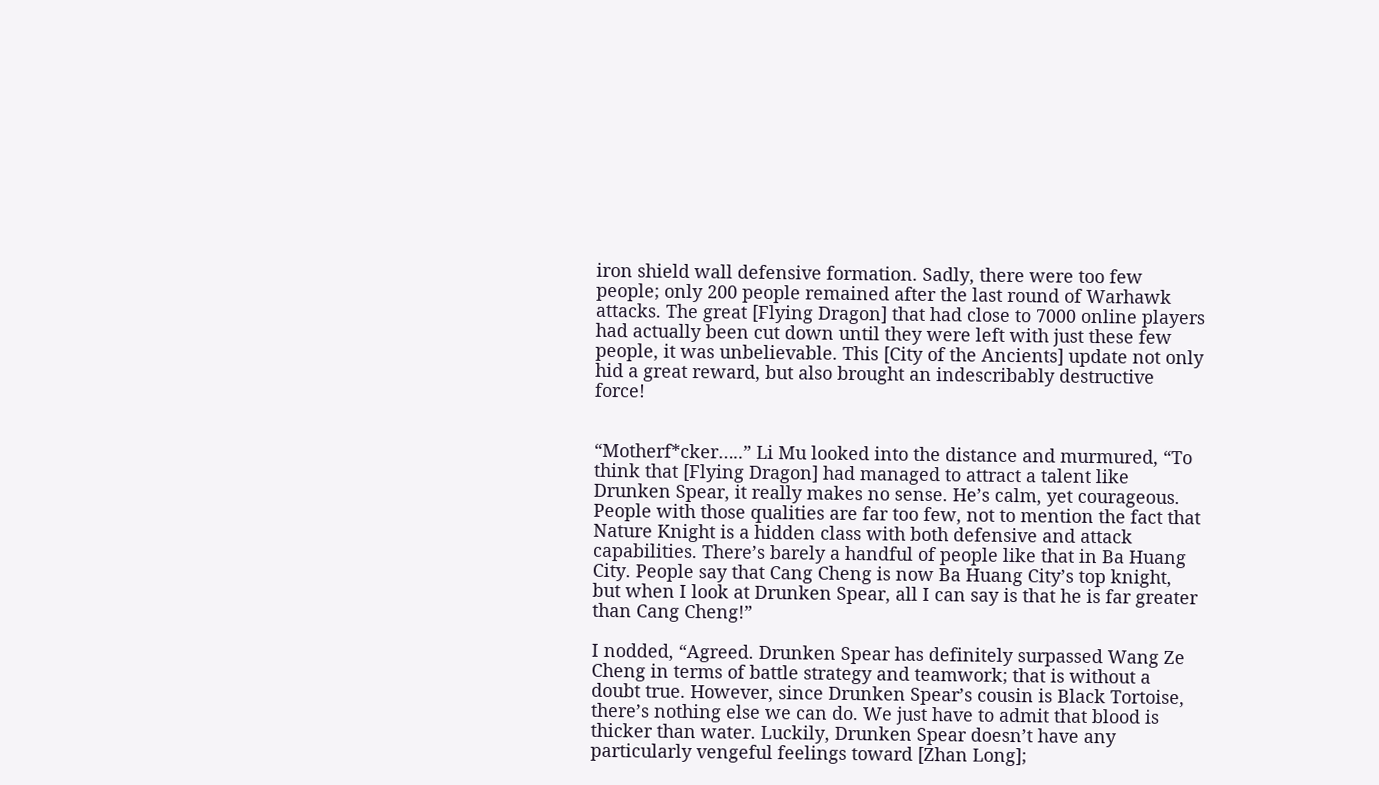iron shield wall defensive formation. Sadly, there were too few people; only 200 people remained after the last round of Warhawk attacks. The great [Flying Dragon] that had close to 7000 online players had actually been cut down until they were left with just these few people, it was unbelievable. This [City of the Ancients] update not only hid a great reward, but also brought an indescribably destructive force!


“Motherf*cker…..” Li Mu looked into the distance and murmured, “To think that [Flying Dragon] had managed to attract a talent like Drunken Spear, it really makes no sense. He’s calm, yet courageous. People with those qualities are far too few, not to mention the fact that Nature Knight is a hidden class with both defensive and attack capabilities. There’s barely a handful of people like that in Ba Huang City. People say that Cang Cheng is now Ba Huang City’s top knight, but when I look at Drunken Spear, all I can say is that he is far greater than Cang Cheng!”

I nodded, “Agreed. Drunken Spear has definitely surpassed Wang Ze Cheng in terms of battle strategy and teamwork; that is without a doubt true. However, since Drunken Spear’s cousin is Black Tortoise, there’s nothing else we can do. We just have to admit that blood is thicker than water. Luckily, Drunken Spear doesn’t have any particularly vengeful feelings toward [Zhan Long];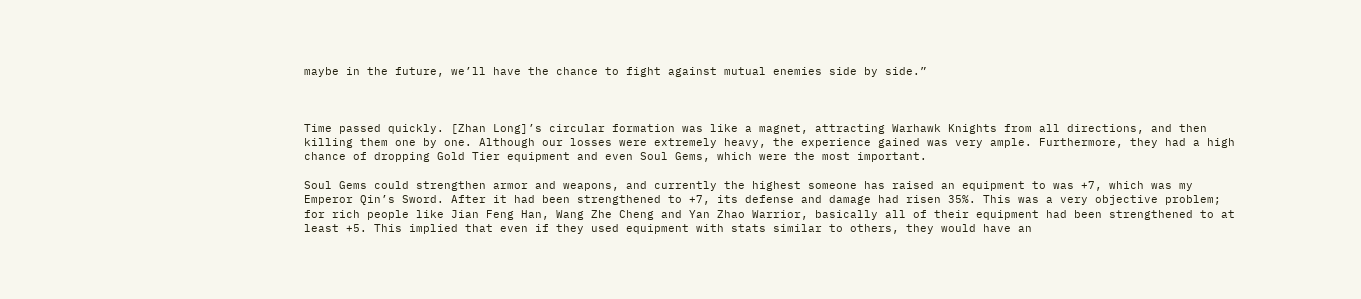maybe in the future, we’ll have the chance to fight against mutual enemies side by side.”



Time passed quickly. [Zhan Long]’s circular formation was like a magnet, attracting Warhawk Knights from all directions, and then killing them one by one. Although our losses were extremely heavy, the experience gained was very ample. Furthermore, they had a high chance of dropping Gold Tier equipment and even Soul Gems, which were the most important.

Soul Gems could strengthen armor and weapons, and currently the highest someone has raised an equipment to was +7, which was my Emperor Qin’s Sword. After it had been strengthened to +7, its defense and damage had risen 35%. This was a very objective problem; for rich people like Jian Feng Han, Wang Zhe Cheng and Yan Zhao Warrior, basically all of their equipment had been strengthened to at least +5. This implied that even if they used equipment with stats similar to others, they would have an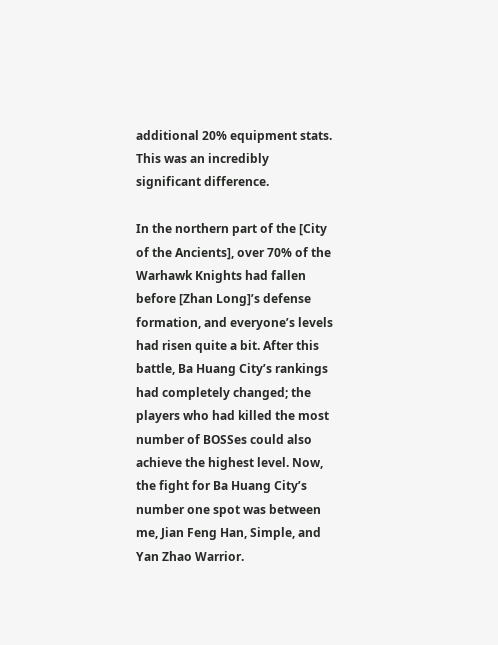additional 20% equipment stats. This was an incredibly significant difference.

In the northern part of the [City of the Ancients], over 70% of the Warhawk Knights had fallen before [Zhan Long]’s defense formation, and everyone’s levels had risen quite a bit. After this battle, Ba Huang City’s rankings had completely changed; the players who had killed the most number of BOSSes could also achieve the highest level. Now, the fight for Ba Huang City’s number one spot was between me, Jian Feng Han, Simple, and Yan Zhao Warrior.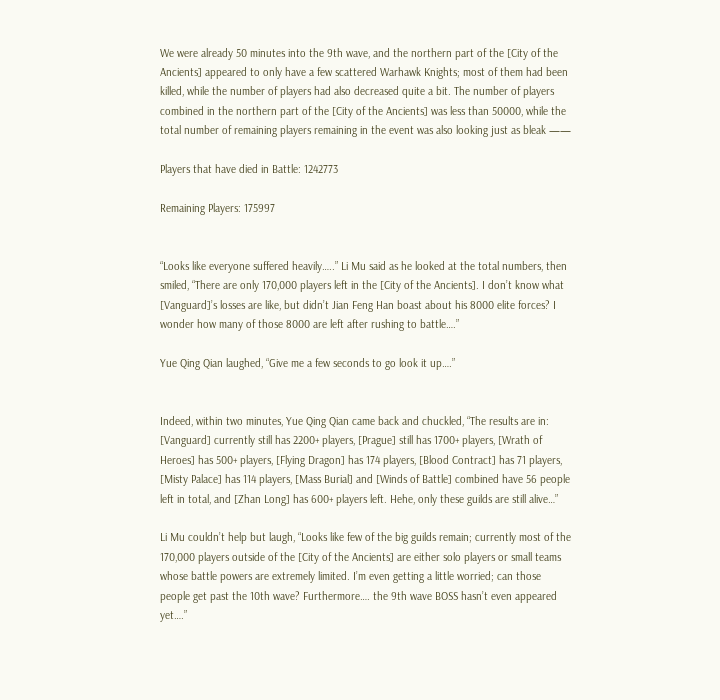We were already 50 minutes into the 9th wave, and the northern part of the [City of the Ancients] appeared to only have a few scattered Warhawk Knights; most of them had been killed, while the number of players had also decreased quite a bit. The number of players combined in the northern part of the [City of the Ancients] was less than 50000, while the total number of remaining players remaining in the event was also looking just as bleak ——

Players that have died in Battle: 1242773

Remaining Players: 175997


“Looks like everyone suffered heavily…..” Li Mu said as he looked at the total numbers, then smiled, “There are only 170,000 players left in the [City of the Ancients]. I don’t know what [Vanguard]’s losses are like, but didn’t Jian Feng Han boast about his 8000 elite forces? I wonder how many of those 8000 are left after rushing to battle….”

Yue Qing Qian laughed, “Give me a few seconds to go look it up….”


Indeed, within two minutes, Yue Qing Qian came back and chuckled, “The results are in: [Vanguard] currently still has 2200+ players, [Prague] still has 1700+ players, [Wrath of Heroes] has 500+ players, [Flying Dragon] has 174 players, [Blood Contract] has 71 players, [Misty Palace] has 114 players, [Mass Burial] and [Winds of Battle] combined have 56 people left in total, and [Zhan Long] has 600+ players left. Hehe, only these guilds are still alive…”

Li Mu couldn’t help but laugh, “Looks like few of the big guilds remain; currently most of the 170,000 players outside of the [City of the Ancients] are either solo players or small teams whose battle powers are extremely limited. I’m even getting a little worried; can those people get past the 10th wave? Furthermore…. the 9th wave BOSS hasn’t even appeared yet….”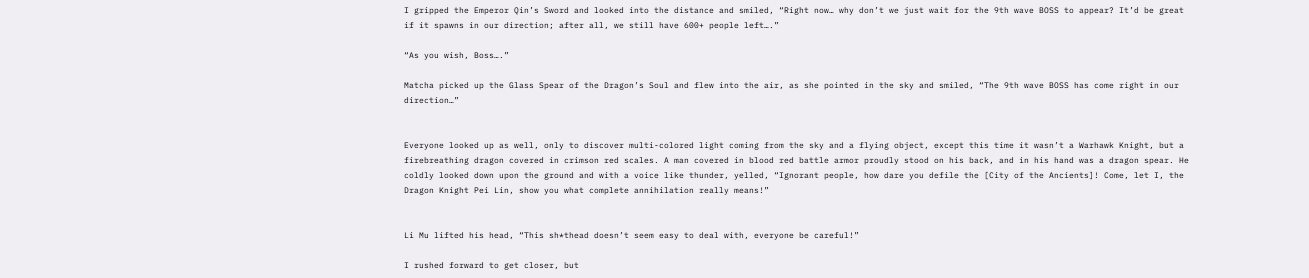I gripped the Emperor Qin’s Sword and looked into the distance and smiled, “Right now… why don’t we just wait for the 9th wave BOSS to appear? It’d be great if it spawns in our direction; after all, we still have 600+ people left….”

“As you wish, Boss….”

Matcha picked up the Glass Spear of the Dragon’s Soul and flew into the air, as she pointed in the sky and smiled, “The 9th wave BOSS has come right in our direction…”


Everyone looked up as well, only to discover multi-colored light coming from the sky and a flying object, except this time it wasn’t a Warhawk Knight, but a firebreathing dragon covered in crimson red scales. A man covered in blood red battle armor proudly stood on his back, and in his hand was a dragon spear. He coldly looked down upon the ground and with a voice like thunder, yelled, “Ignorant people, how dare you defile the [City of the Ancients]! Come, let I, the Dragon Knight Pei Lin, show you what complete annihilation really means!”


Li Mu lifted his head, “This sh*thead doesn’t seem easy to deal with, everyone be careful!”

I rushed forward to get closer, but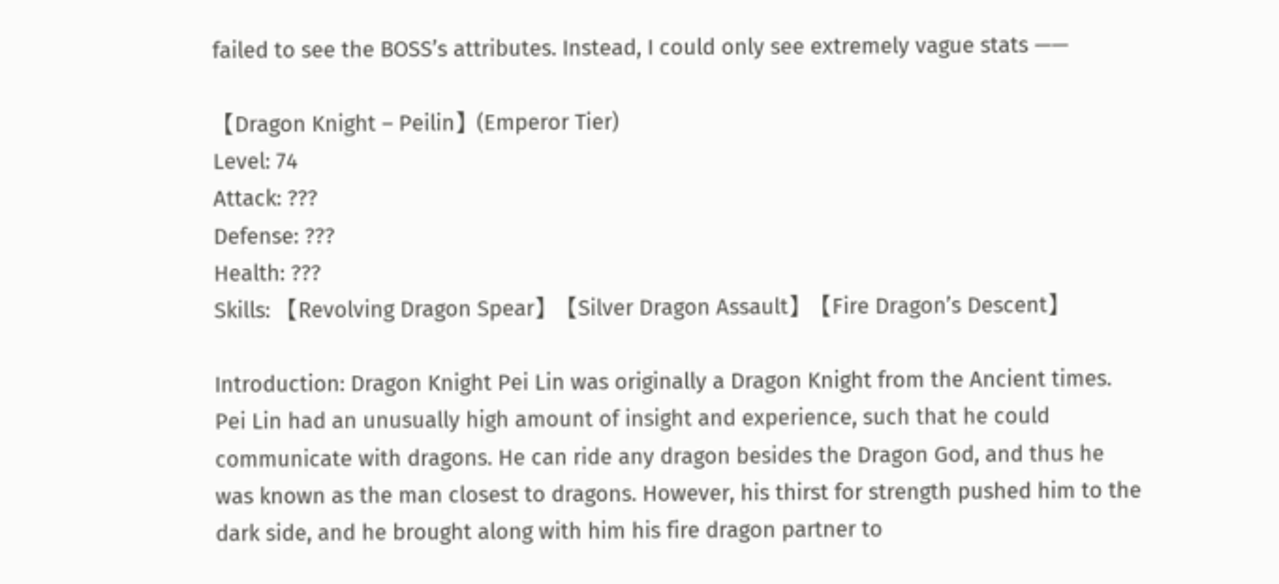failed to see the BOSS’s attributes. Instead, I could only see extremely vague stats ——

【Dragon Knight – Peilin】(Emperor Tier)
Level: 74
Attack: ???
Defense: ???
Health: ???
Skills: 【Revolving Dragon Spear】【Silver Dragon Assault】【Fire Dragon’s Descent】

Introduction: Dragon Knight Pei Lin was originally a Dragon Knight from the Ancient times. Pei Lin had an unusually high amount of insight and experience, such that he could communicate with dragons. He can ride any dragon besides the Dragon God, and thus he was known as the man closest to dragons. However, his thirst for strength pushed him to the dark side, and he brought along with him his fire dragon partner to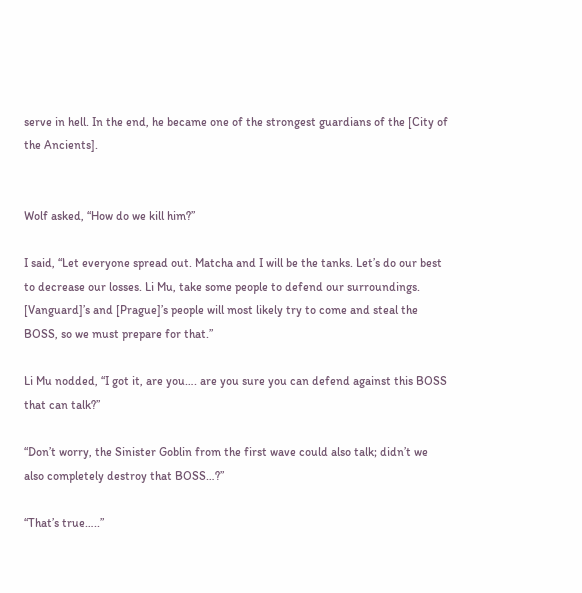serve in hell. In the end, he became one of the strongest guardians of the [City of the Ancients].


Wolf asked, “How do we kill him?”

I said, “Let everyone spread out. Matcha and I will be the tanks. Let’s do our best to decrease our losses. Li Mu, take some people to defend our surroundings. [Vanguard]’s and [Prague]’s people will most likely try to come and steal the BOSS, so we must prepare for that.”

Li Mu nodded, “I got it, are you…. are you sure you can defend against this BOSS that can talk?”

“Don’t worry, the Sinister Goblin from the first wave could also talk; didn’t we also completely destroy that BOSS…?”

“That’s true…..”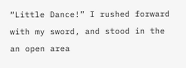“Little Dance!” I rushed forward with my sword, and stood in the an open area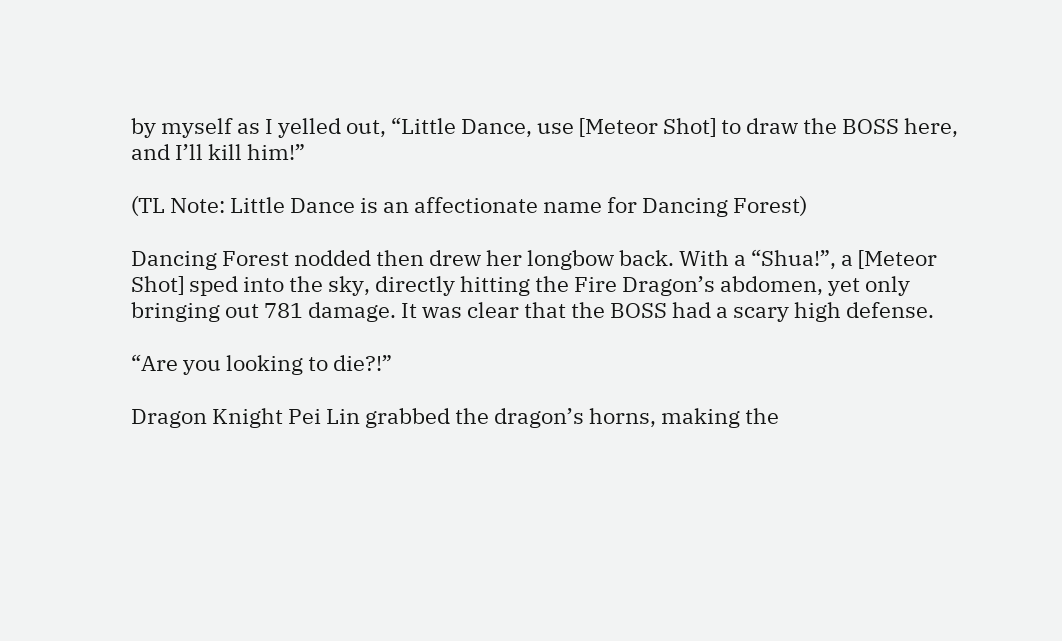by myself as I yelled out, “Little Dance, use [Meteor Shot] to draw the BOSS here, and I’ll kill him!”

(TL Note: Little Dance is an affectionate name for Dancing Forest)

Dancing Forest nodded then drew her longbow back. With a “Shua!”, a [Meteor Shot] sped into the sky, directly hitting the Fire Dragon’s abdomen, yet only bringing out 781 damage. It was clear that the BOSS had a scary high defense.

“Are you looking to die?!”

Dragon Knight Pei Lin grabbed the dragon’s horns, making the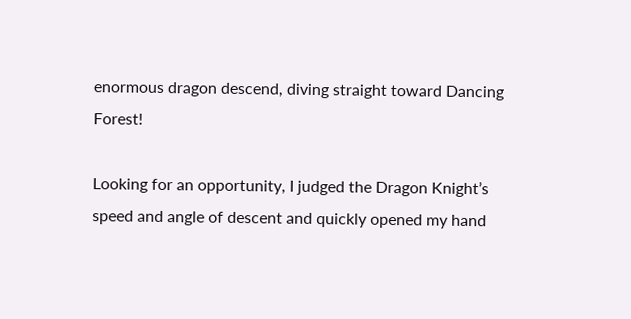enormous dragon descend, diving straight toward Dancing Forest!

Looking for an opportunity, I judged the Dragon Knight’s speed and angle of descent and quickly opened my hand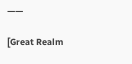——

[Great Realm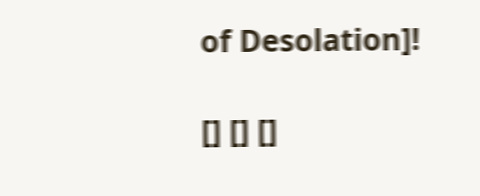of Desolation]!

[] [] []